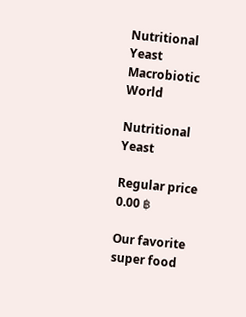Nutritional Yeast
Macrobiotic World

Nutritional Yeast

Regular price 0.00 ฿

Our favorite super food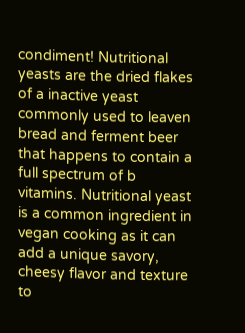condiment! Nutritional yeasts are the dried flakes of a inactive yeast commonly used to leaven bread and ferment beer that happens to contain a full spectrum of b vitamins. Nutritional yeast is a common ingredient in vegan cooking as it can add a unique savory, cheesy flavor and texture to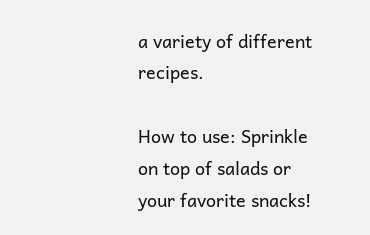a variety of different recipes.

How to use: Sprinkle on top of salads or your favorite snacks!